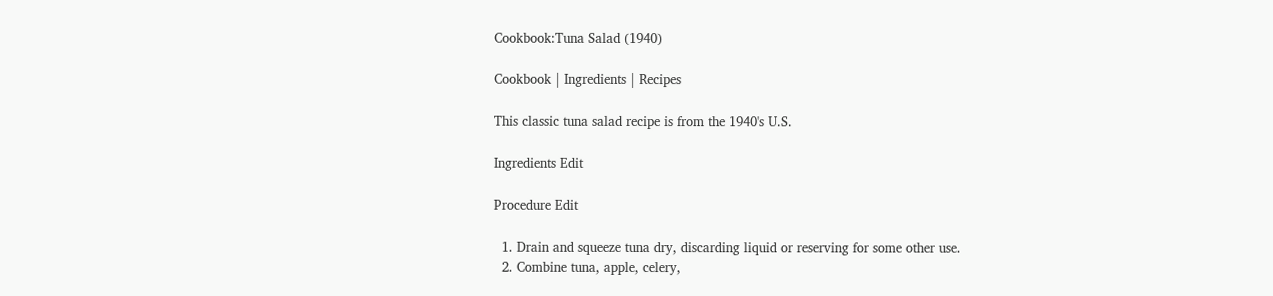Cookbook:Tuna Salad (1940)

Cookbook | Ingredients | Recipes

This classic tuna salad recipe is from the 1940's U.S.

Ingredients Edit

Procedure Edit

  1. Drain and squeeze tuna dry, discarding liquid or reserving for some other use.
  2. Combine tuna, apple, celery,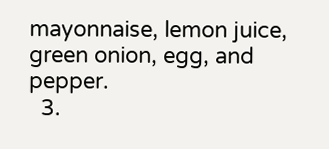mayonnaise, lemon juice, green onion, egg, and pepper.
  3.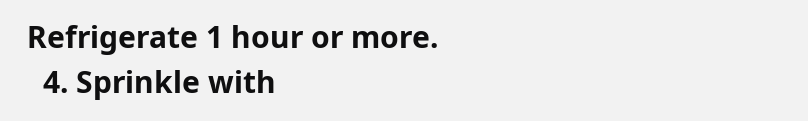Refrigerate 1 hour or more.
  4. Sprinkle with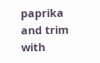paprika and trim with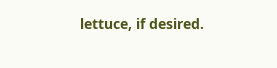lettuce, if desired.